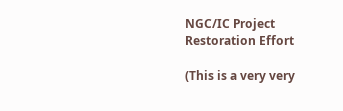NGC/IC Project Restoration Effort

(This is a very very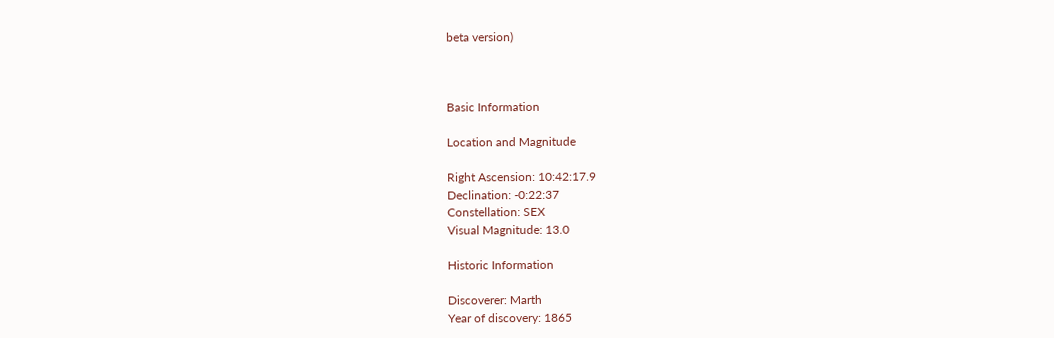beta version)



Basic Information

Location and Magnitude

Right Ascension: 10:42:17.9
Declination: -0:22:37
Constellation: SEX
Visual Magnitude: 13.0

Historic Information

Discoverer: Marth
Year of discovery: 1865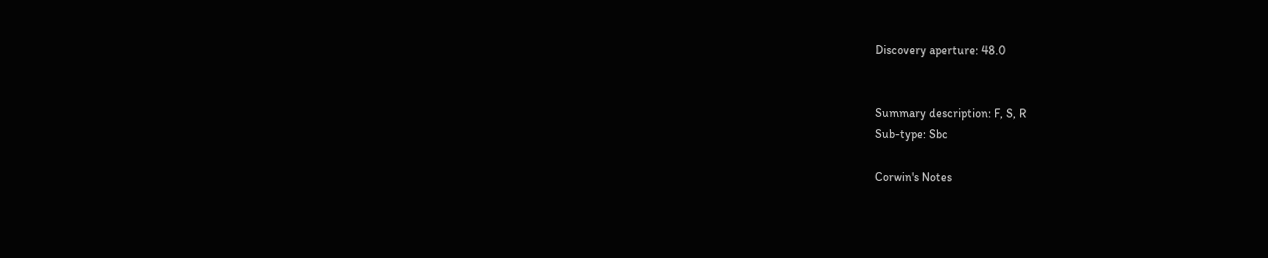Discovery aperture: 48.0


Summary description: F, S, R
Sub-type: Sbc

Corwin's Notes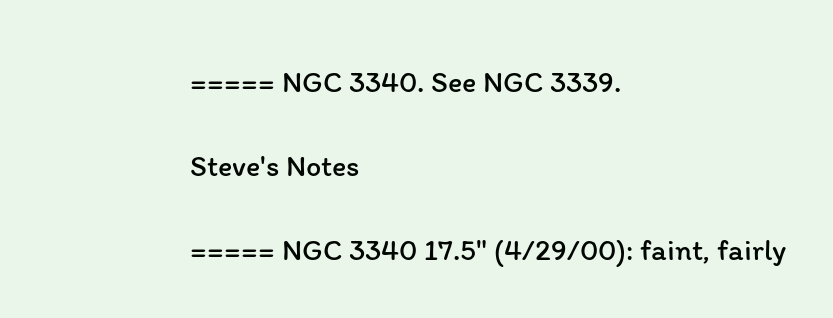===== NGC 3340. See NGC 3339.

Steve's Notes

===== NGC 3340 17.5" (4/29/00): faint, fairly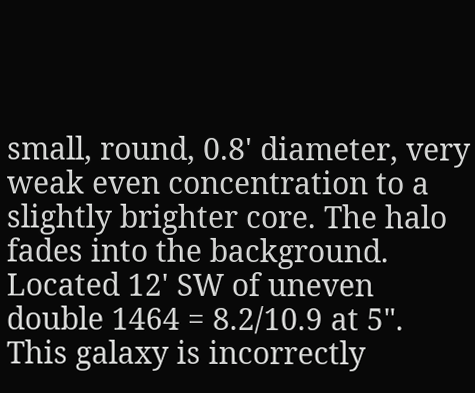small, round, 0.8' diameter, very weak even concentration to a slightly brighter core. The halo fades into the background. Located 12' SW of uneven double 1464 = 8.2/10.9 at 5". This galaxy is incorrectly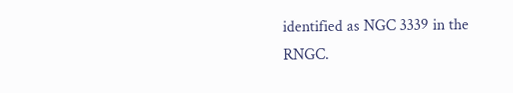identified as NGC 3339 in the RNGC.